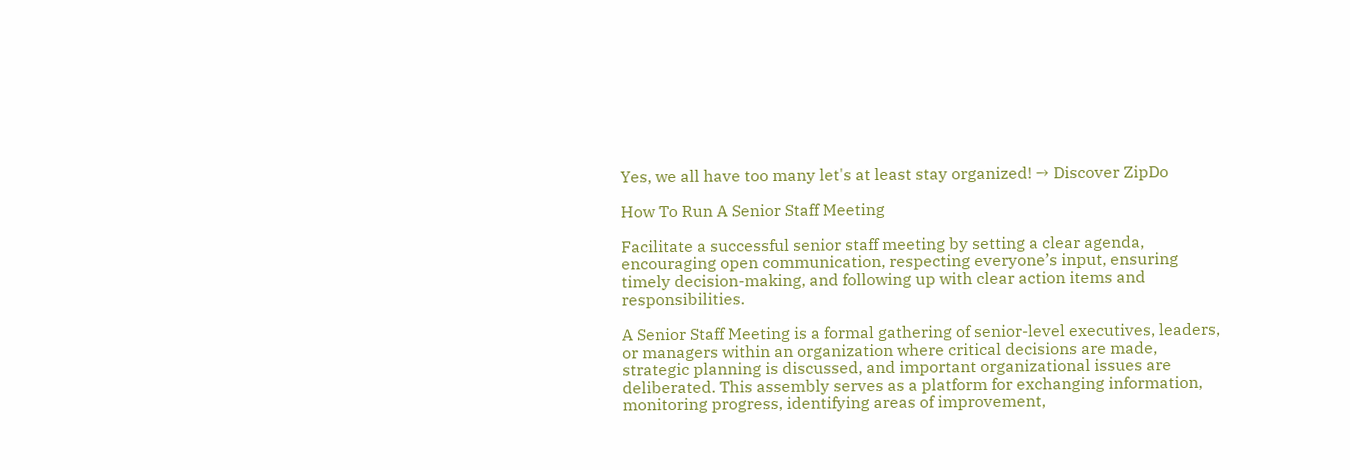Yes, we all have too many let's at least stay organized! → Discover ZipDo

How To Run A Senior Staff Meeting

Facilitate a successful senior staff meeting by setting a clear agenda, encouraging open communication, respecting everyone’s input, ensuring timely decision-making, and following up with clear action items and responsibilities.

A Senior Staff Meeting is a formal gathering of senior-level executives, leaders, or managers within an organization where critical decisions are made, strategic planning is discussed, and important organizational issues are deliberated. This assembly serves as a platform for exchanging information, monitoring progress, identifying areas of improvement,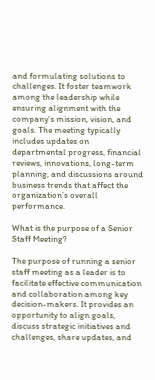and formulating solutions to challenges. It foster teamwork among the leadership while ensuring alignment with the company’s mission, vision, and goals. The meeting typically includes updates on departmental progress, financial reviews, innovations, long-term planning, and discussions around business trends that affect the organization’s overall performance.

What is the purpose of a Senior Staff Meeting?

The purpose of running a senior staff meeting as a leader is to facilitate effective communication and collaboration among key decision-makers. It provides an opportunity to align goals, discuss strategic initiatives and challenges, share updates, and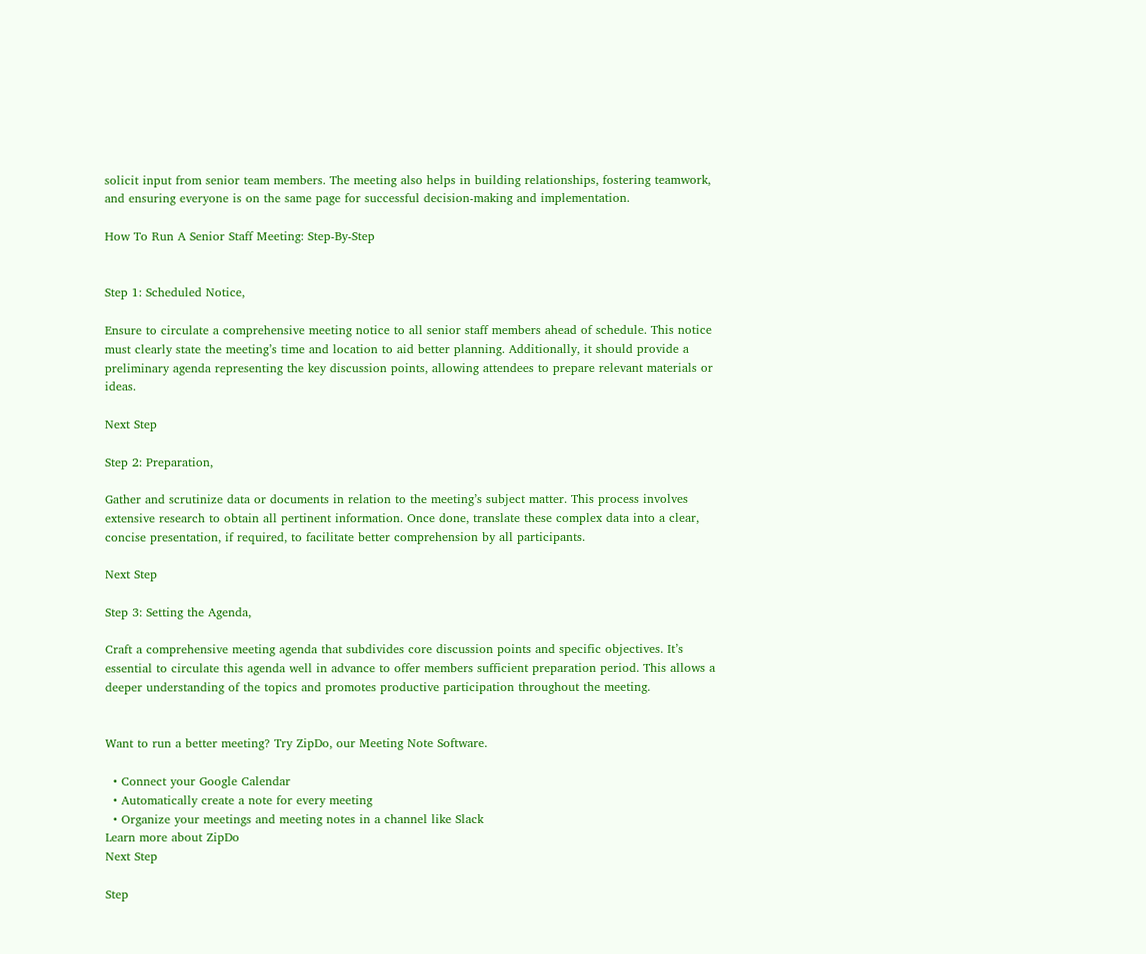solicit input from senior team members. The meeting also helps in building relationships, fostering teamwork, and ensuring everyone is on the same page for successful decision-making and implementation.

How To Run A Senior Staff Meeting: Step-By-Step


Step 1: Scheduled Notice,

Ensure to circulate a comprehensive meeting notice to all senior staff members ahead of schedule. This notice must clearly state the meeting’s time and location to aid better planning. Additionally, it should provide a preliminary agenda representing the key discussion points, allowing attendees to prepare relevant materials or ideas.

Next Step

Step 2: Preparation,

Gather and scrutinize data or documents in relation to the meeting’s subject matter. This process involves extensive research to obtain all pertinent information. Once done, translate these complex data into a clear, concise presentation, if required, to facilitate better comprehension by all participants.

Next Step

Step 3: Setting the Agenda,

Craft a comprehensive meeting agenda that subdivides core discussion points and specific objectives. It’s essential to circulate this agenda well in advance to offer members sufficient preparation period. This allows a deeper understanding of the topics and promotes productive participation throughout the meeting.


Want to run a better meeting? Try ZipDo, our Meeting Note Software.

  • Connect your Google Calendar
  • Automatically create a note for every meeting
  • Organize your meetings and meeting notes in a channel like Slack
Learn more about ZipDo
Next Step

Step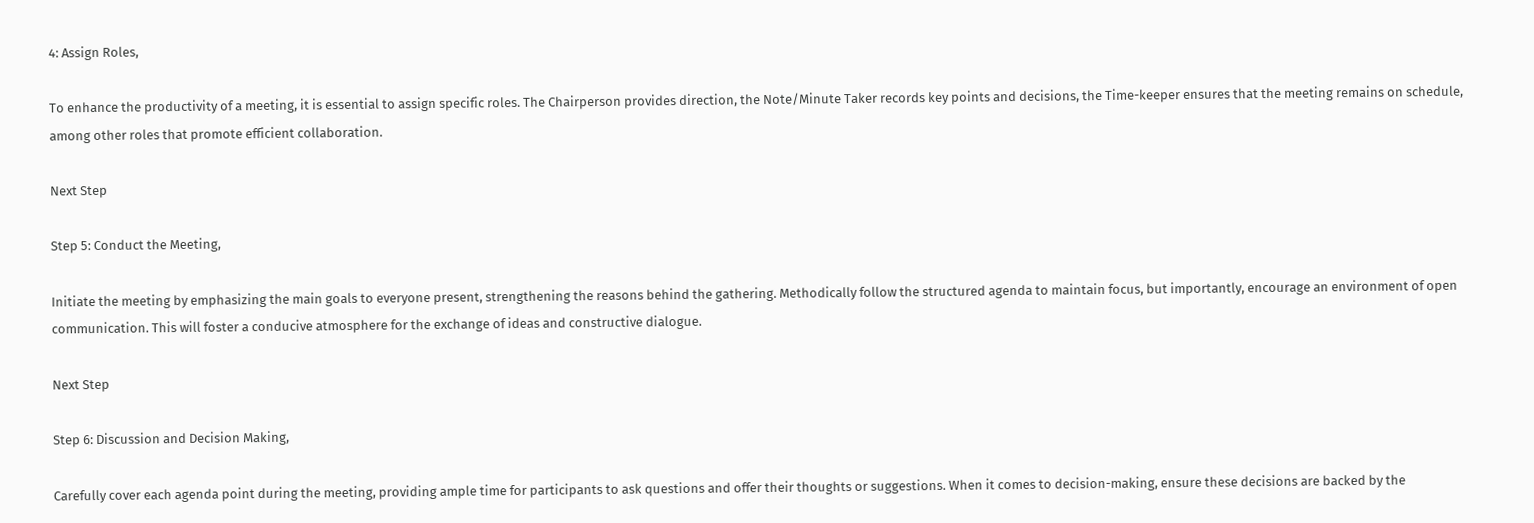4: Assign Roles,

To enhance the productivity of a meeting, it is essential to assign specific roles. The Chairperson provides direction, the Note/Minute Taker records key points and decisions, the Time-keeper ensures that the meeting remains on schedule, among other roles that promote efficient collaboration.

Next Step

Step 5: Conduct the Meeting,

Initiate the meeting by emphasizing the main goals to everyone present, strengthening the reasons behind the gathering. Methodically follow the structured agenda to maintain focus, but importantly, encourage an environment of open communication. This will foster a conducive atmosphere for the exchange of ideas and constructive dialogue.

Next Step

Step 6: Discussion and Decision Making,

Carefully cover each agenda point during the meeting, providing ample time for participants to ask questions and offer their thoughts or suggestions. When it comes to decision-making, ensure these decisions are backed by the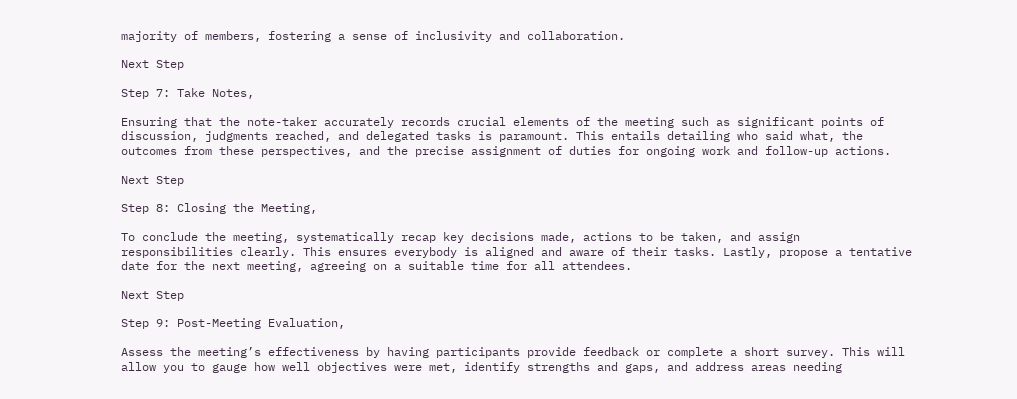majority of members, fostering a sense of inclusivity and collaboration.

Next Step

Step 7: Take Notes,

Ensuring that the note-taker accurately records crucial elements of the meeting such as significant points of discussion, judgments reached, and delegated tasks is paramount. This entails detailing who said what, the outcomes from these perspectives, and the precise assignment of duties for ongoing work and follow-up actions.

Next Step

Step 8: Closing the Meeting,

To conclude the meeting, systematically recap key decisions made, actions to be taken, and assign responsibilities clearly. This ensures everybody is aligned and aware of their tasks. Lastly, propose a tentative date for the next meeting, agreeing on a suitable time for all attendees.

Next Step

Step 9: Post-Meeting Evaluation,

Assess the meeting’s effectiveness by having participants provide feedback or complete a short survey. This will allow you to gauge how well objectives were met, identify strengths and gaps, and address areas needing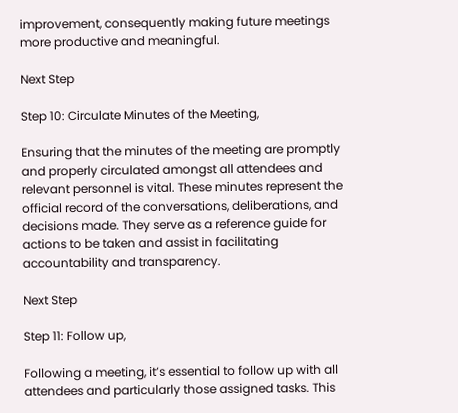improvement, consequently making future meetings more productive and meaningful.

Next Step

Step 10: Circulate Minutes of the Meeting,

Ensuring that the minutes of the meeting are promptly and properly circulated amongst all attendees and relevant personnel is vital. These minutes represent the official record of the conversations, deliberations, and decisions made. They serve as a reference guide for actions to be taken and assist in facilitating accountability and transparency.

Next Step

Step 11: Follow up,

Following a meeting, it’s essential to follow up with all attendees and particularly those assigned tasks. This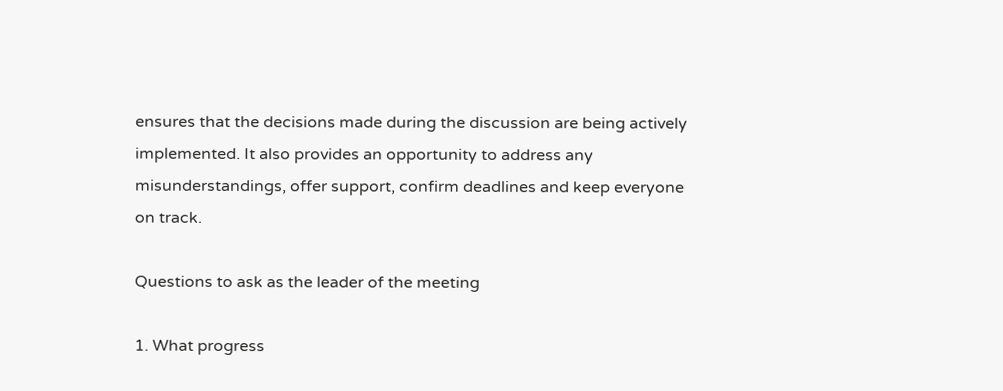ensures that the decisions made during the discussion are being actively implemented. It also provides an opportunity to address any misunderstandings, offer support, confirm deadlines and keep everyone on track.

Questions to ask as the leader of the meeting

1. What progress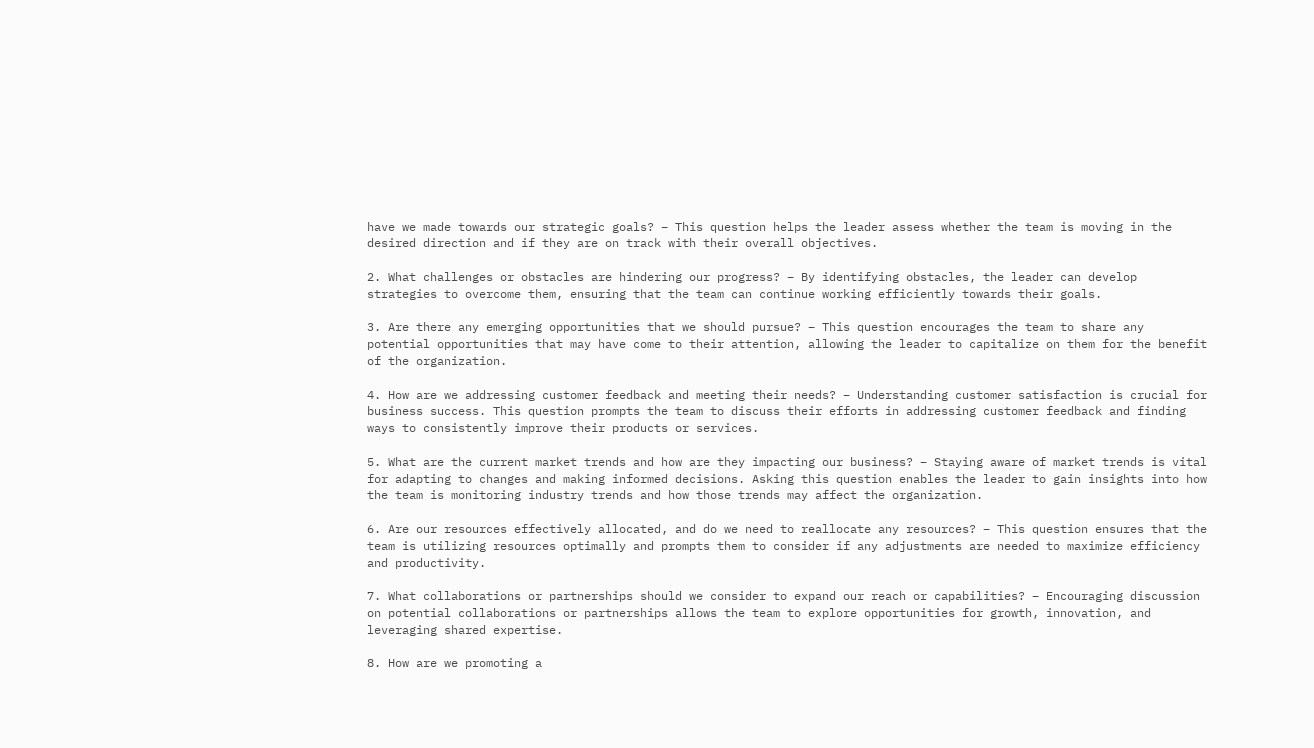have we made towards our strategic goals? – This question helps the leader assess whether the team is moving in the desired direction and if they are on track with their overall objectives.

2. What challenges or obstacles are hindering our progress? – By identifying obstacles, the leader can develop strategies to overcome them, ensuring that the team can continue working efficiently towards their goals.

3. Are there any emerging opportunities that we should pursue? – This question encourages the team to share any potential opportunities that may have come to their attention, allowing the leader to capitalize on them for the benefit of the organization.

4. How are we addressing customer feedback and meeting their needs? – Understanding customer satisfaction is crucial for business success. This question prompts the team to discuss their efforts in addressing customer feedback and finding ways to consistently improve their products or services.

5. What are the current market trends and how are they impacting our business? – Staying aware of market trends is vital for adapting to changes and making informed decisions. Asking this question enables the leader to gain insights into how the team is monitoring industry trends and how those trends may affect the organization.

6. Are our resources effectively allocated, and do we need to reallocate any resources? – This question ensures that the team is utilizing resources optimally and prompts them to consider if any adjustments are needed to maximize efficiency and productivity.

7. What collaborations or partnerships should we consider to expand our reach or capabilities? – Encouraging discussion on potential collaborations or partnerships allows the team to explore opportunities for growth, innovation, and leveraging shared expertise.

8. How are we promoting a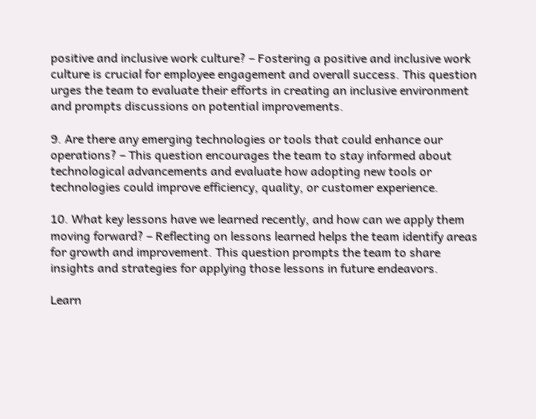positive and inclusive work culture? – Fostering a positive and inclusive work culture is crucial for employee engagement and overall success. This question urges the team to evaluate their efforts in creating an inclusive environment and prompts discussions on potential improvements.

9. Are there any emerging technologies or tools that could enhance our operations? – This question encourages the team to stay informed about technological advancements and evaluate how adopting new tools or technologies could improve efficiency, quality, or customer experience.

10. What key lessons have we learned recently, and how can we apply them moving forward? – Reflecting on lessons learned helps the team identify areas for growth and improvement. This question prompts the team to share insights and strategies for applying those lessons in future endeavors.

Learn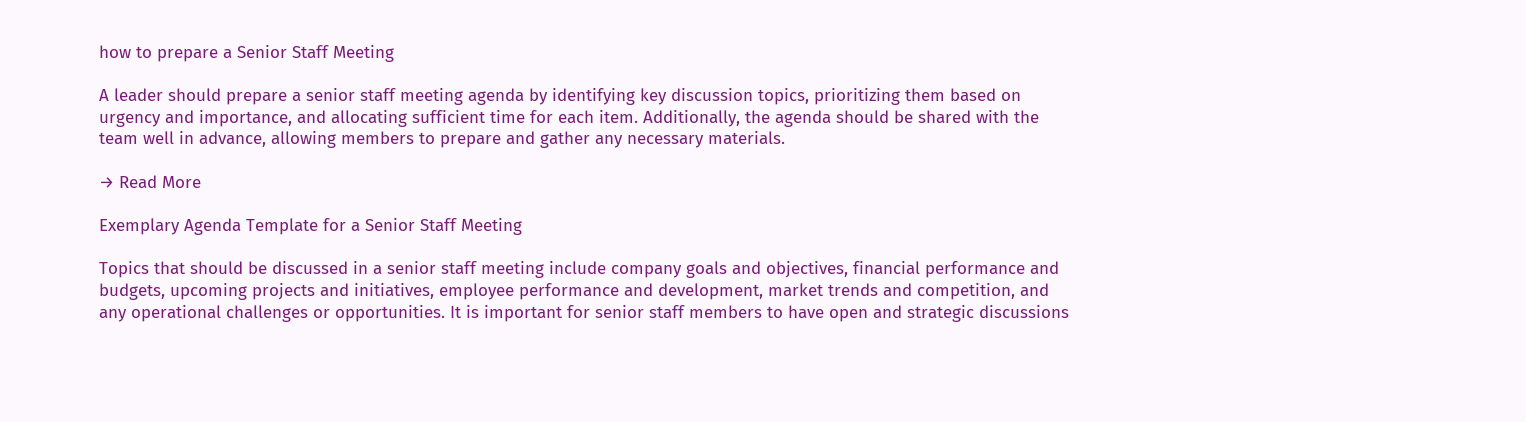how to prepare a Senior Staff Meeting

A leader should prepare a senior staff meeting agenda by identifying key discussion topics, prioritizing them based on urgency and importance, and allocating sufficient time for each item. Additionally, the agenda should be shared with the team well in advance, allowing members to prepare and gather any necessary materials.

→ Read More

Exemplary Agenda Template for a Senior Staff Meeting

Topics that should be discussed in a senior staff meeting include company goals and objectives, financial performance and budgets, upcoming projects and initiatives, employee performance and development, market trends and competition, and any operational challenges or opportunities. It is important for senior staff members to have open and strategic discussions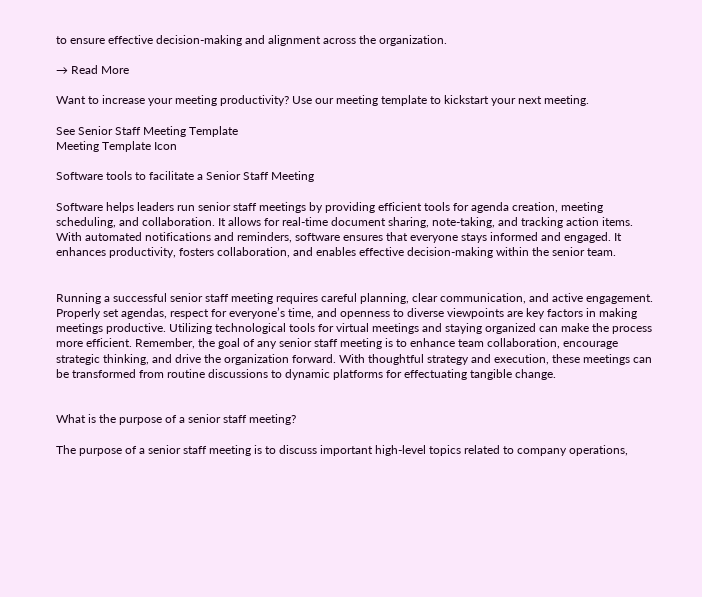to ensure effective decision-making and alignment across the organization.

→ Read More

Want to increase your meeting productivity? Use our meeting template to kickstart your next meeting.

See Senior Staff Meeting Template
Meeting Template Icon

Software tools to facilitate a Senior Staff Meeting

Software helps leaders run senior staff meetings by providing efficient tools for agenda creation, meeting scheduling, and collaboration. It allows for real-time document sharing, note-taking, and tracking action items. With automated notifications and reminders, software ensures that everyone stays informed and engaged. It enhances productivity, fosters collaboration, and enables effective decision-making within the senior team.


Running a successful senior staff meeting requires careful planning, clear communication, and active engagement. Properly set agendas, respect for everyone’s time, and openness to diverse viewpoints are key factors in making meetings productive. Utilizing technological tools for virtual meetings and staying organized can make the process more efficient. Remember, the goal of any senior staff meeting is to enhance team collaboration, encourage strategic thinking, and drive the organization forward. With thoughtful strategy and execution, these meetings can be transformed from routine discussions to dynamic platforms for effectuating tangible change.


What is the purpose of a senior staff meeting?

The purpose of a senior staff meeting is to discuss important high-level topics related to company operations,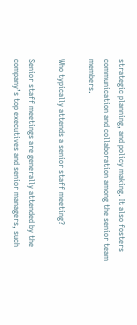strategic planning, and policy making. It also fosters communication and collaboration among the senior team members.

Who typically attends a senior staff meeting?

Senior staff meetings are generally attended by the company’s top executives and senior managers, such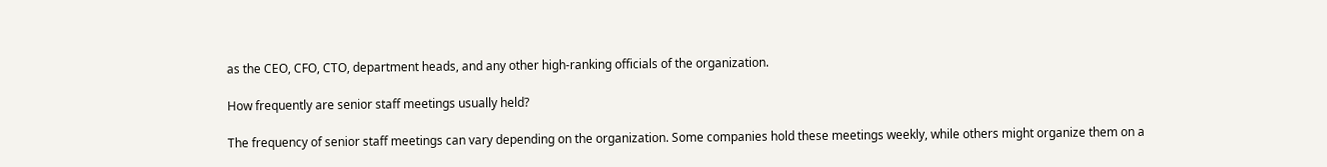as the CEO, CFO, CTO, department heads, and any other high-ranking officials of the organization.

How frequently are senior staff meetings usually held?

The frequency of senior staff meetings can vary depending on the organization. Some companies hold these meetings weekly, while others might organize them on a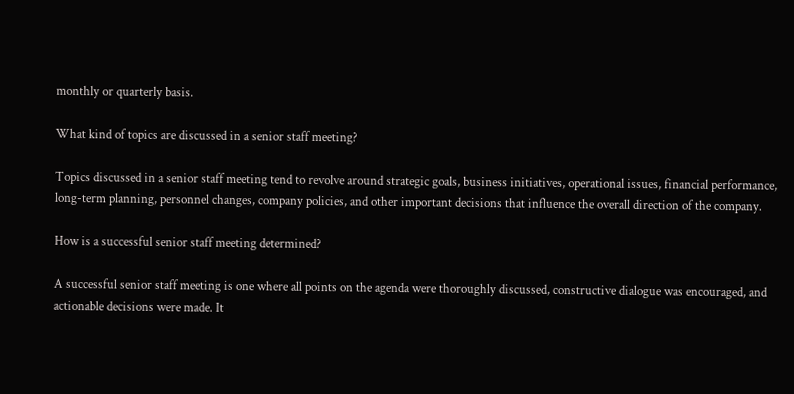monthly or quarterly basis.

What kind of topics are discussed in a senior staff meeting?

Topics discussed in a senior staff meeting tend to revolve around strategic goals, business initiatives, operational issues, financial performance, long-term planning, personnel changes, company policies, and other important decisions that influence the overall direction of the company.

How is a successful senior staff meeting determined?

A successful senior staff meeting is one where all points on the agenda were thoroughly discussed, constructive dialogue was encouraged, and actionable decisions were made. It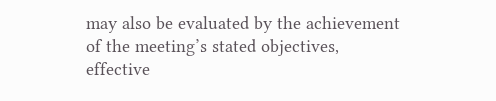may also be evaluated by the achievement of the meeting’s stated objectives, effective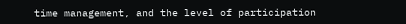time management, and the level of participation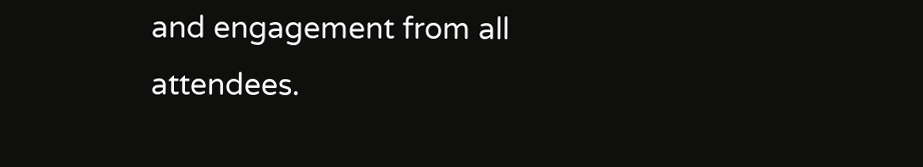and engagement from all attendees.